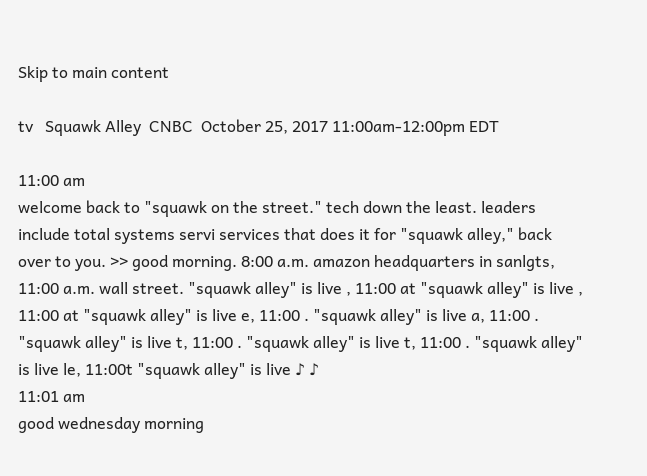Skip to main content

tv   Squawk Alley  CNBC  October 25, 2017 11:00am-12:00pm EDT

11:00 am
welcome back to "squawk on the street." tech down the least. leaders include total systems servi services that does it for "squawk alley," back over to you. >> good morning. 8:00 a.m. amazon headquarters in sanlgts, 11:00 a.m. wall street. "squawk alley" is live , 11:00 at "squawk alley" is live , 11:00 at "squawk alley" is live e, 11:00 . "squawk alley" is live a, 11:00 . "squawk alley" is live t, 11:00 . "squawk alley" is live t, 11:00 . "squawk alley" is live le, 11:00t "squawk alley" is live ♪ ♪
11:01 am
good wednesday morning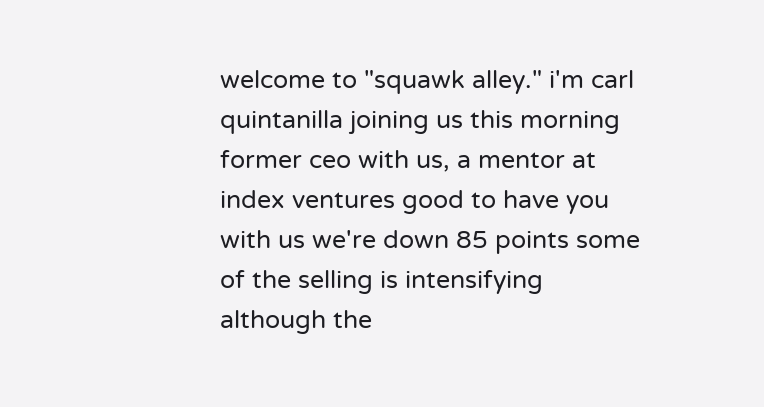welcome to "squawk alley." i'm carl quintanilla joining us this morning former ceo with us, a mentor at index ventures good to have you with us we're down 85 points some of the selling is intensifying although the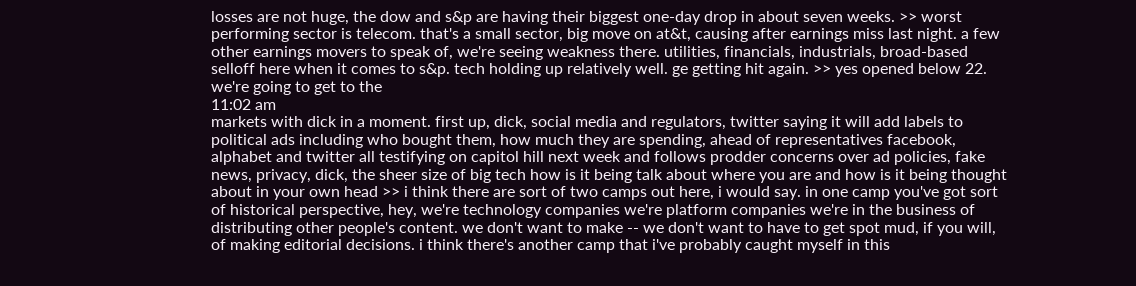losses are not huge, the dow and s&p are having their biggest one-day drop in about seven weeks. >> worst performing sector is telecom. that's a small sector, big move on at&t, causing after earnings miss last night. a few other earnings movers to speak of, we're seeing weakness there. utilities, financials, industrials, broad-based selloff here when it comes to s&p. tech holding up relatively well. ge getting hit again. >> yes opened below 22. we're going to get to the
11:02 am
markets with dick in a moment. first up, dick, social media and regulators, twitter saying it will add labels to political ads including who bought them, how much they are spending, ahead of representatives facebook, alphabet and twitter all testifying on capitol hill next week and follows prodder concerns over ad policies, fake news, privacy, dick, the sheer size of big tech how is it being talk about where you are and how is it being thought about in your own head >> i think there are sort of two camps out here, i would say. in one camp you've got sort of historical perspective, hey, we're technology companies we're platform companies we're in the business of distributing other people's content. we don't want to make -- we don't want to have to get spot mud, if you will, of making editorial decisions. i think there's another camp that i've probably caught myself in this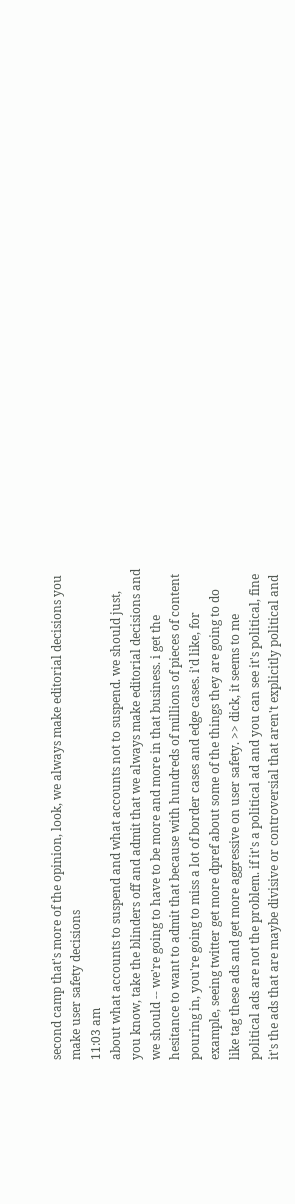second camp that's more of the opinion, look, we always make editorial decisions you make user safety decisions
11:03 am
about what accounts to suspend and what accounts not to suspend. we should just, you know, take the blinders off and admit that we always make editorial decisions and we should -- we're going to have to be more and more in that business. i get the hesitance to want to admit that because with hundreds of millions of pieces of content pouring in, you're going to miss a lot of border cases and edge cases. i'd like, for example, seeing twitter get more dpref about some of the things they are going to do like tag these ads and get more aggressive on user safety. >> dick, it seems to me political ads are not the problem. if it's a political ad and you can see it's political, fine it's the ads that are maybe divisive or controversial that aren't explicitly political and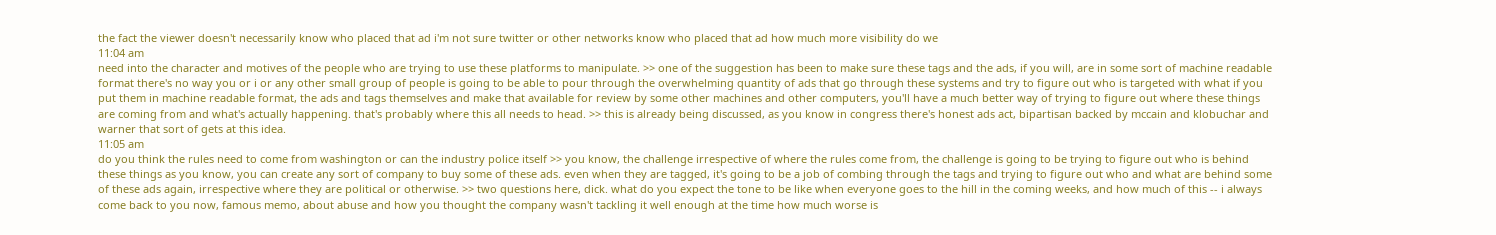the fact the viewer doesn't necessarily know who placed that ad i'm not sure twitter or other networks know who placed that ad how much more visibility do we
11:04 am
need into the character and motives of the people who are trying to use these platforms to manipulate. >> one of the suggestion has been to make sure these tags and the ads, if you will, are in some sort of machine readable format there's no way you or i or any other small group of people is going to be able to pour through the overwhelming quantity of ads that go through these systems and try to figure out who is targeted with what if you put them in machine readable format, the ads and tags themselves and make that available for review by some other machines and other computers, you'll have a much better way of trying to figure out where these things are coming from and what's actually happening. that's probably where this all needs to head. >> this is already being discussed, as you know in congress there's honest ads act, bipartisan backed by mccain and klobuchar and warner that sort of gets at this idea.
11:05 am
do you think the rules need to come from washington or can the industry police itself >> you know, the challenge irrespective of where the rules come from, the challenge is going to be trying to figure out who is behind these things as you know, you can create any sort of company to buy some of these ads. even when they are tagged, it's going to be a job of combing through the tags and trying to figure out who and what are behind some of these ads again, irrespective where they are political or otherwise. >> two questions here, dick. what do you expect the tone to be like when everyone goes to the hill in the coming weeks, and how much of this -- i always come back to you now, famous memo, about abuse and how you thought the company wasn't tackling it well enough at the time how much worse is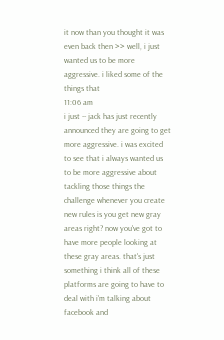it now than you thought it was even back then >> well, i just wanted us to be more aggressive. i liked some of the things that
11:06 am
i just -- jack has just recently announced they are going to get more aggressive. i was excited to see that i always wanted us to be more aggressive about tackling those things the challenge whenever you create new rules is you get new gray areas right? now you've got to have more people looking at these gray areas. that's just something i think all of these platforms are going to have to deal with i'm talking about facebook and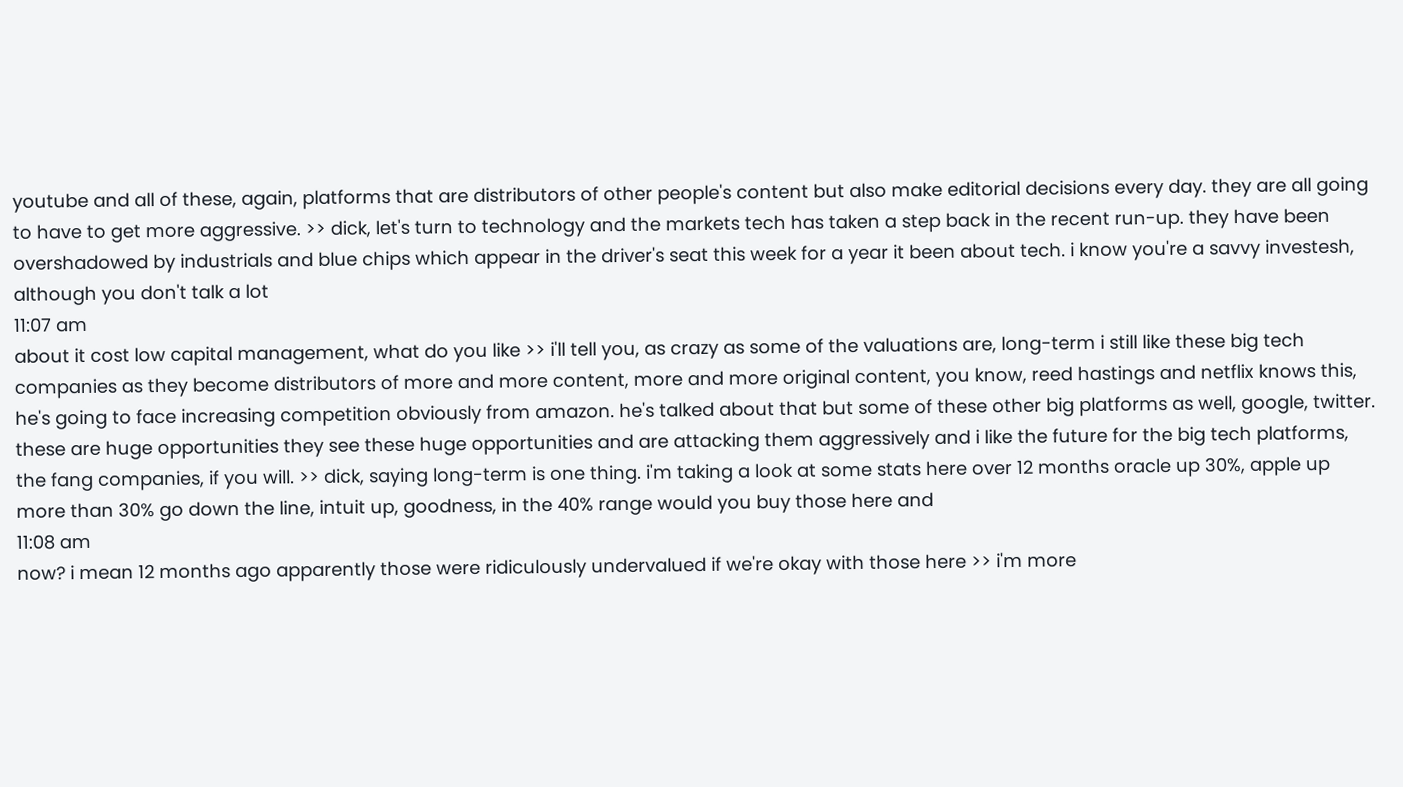youtube and all of these, again, platforms that are distributors of other people's content but also make editorial decisions every day. they are all going to have to get more aggressive. >> dick, let's turn to technology and the markets tech has taken a step back in the recent run-up. they have been overshadowed by industrials and blue chips which appear in the driver's seat this week for a year it been about tech. i know you're a savvy investesh, although you don't talk a lot
11:07 am
about it cost low capital management, what do you like >> i'll tell you, as crazy as some of the valuations are, long-term i still like these big tech companies as they become distributors of more and more content, more and more original content, you know, reed hastings and netflix knows this, he's going to face increasing competition obviously from amazon. he's talked about that but some of these other big platforms as well, google, twitter. these are huge opportunities they see these huge opportunities and are attacking them aggressively and i like the future for the big tech platforms, the fang companies, if you will. >> dick, saying long-term is one thing. i'm taking a look at some stats here over 12 months oracle up 30%, apple up more than 30% go down the line, intuit up, goodness, in the 40% range would you buy those here and
11:08 am
now? i mean 12 months ago apparently those were ridiculously undervalued if we're okay with those here >> i'm more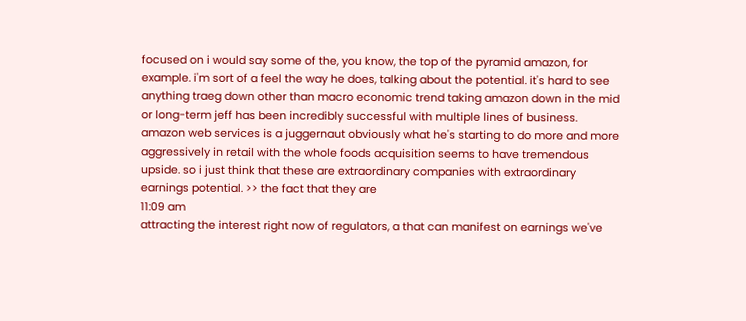focused on i would say some of the, you know, the top of the pyramid amazon, for example. i'm sort of a feel the way he does, talking about the potential. it's hard to see anything traeg down other than macro economic trend taking amazon down in the mid or long-term jeff has been incredibly successful with multiple lines of business. amazon web services is a juggernaut obviously what he's starting to do more and more aggressively in retail with the whole foods acquisition seems to have tremendous upside. so i just think that these are extraordinary companies with extraordinary earnings potential. >> the fact that they are
11:09 am
attracting the interest right now of regulators, a that can manifest on earnings we've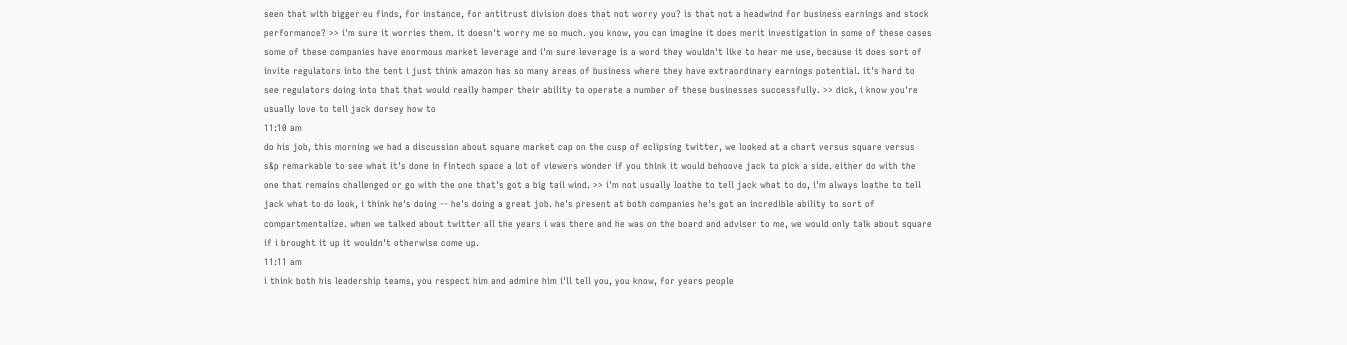seen that with bigger eu finds, for instance, for antitrust division does that not worry you? is that not a headwind for business earnings and stock performance? >> i'm sure it worries them. it doesn't worry me so much. you know, you can imagine it does merit investigation in some of these cases some of these companies have enormous market leverage and i'm sure leverage is a word they wouldn't like to hear me use, because it does sort of invite regulators into the tent i just think amazon has so many areas of business where they have extraordinary earnings potential. it's hard to see regulators doing into that that would really hamper their ability to operate a number of these businesses successfully. >> dick, i know you're usually love to tell jack dorsey how to
11:10 am
do his job, this morning we had a discussion about square market cap on the cusp of eclipsing twitter, we looked at a chart versus square versus s&p remarkable to see what it's done in fintech space a lot of viewers wonder if you think it would behoove jack to pick a side. either do with the one that remains challenged or go with the one that's got a big tail wind. >> i'm not usually loathe to tell jack what to do, i'm always loathe to tell jack what to do look, i think he's doing -- he's doing a great job. he's present at both companies he's got an incredible ability to sort of compartmentalize. when we talked about twitter all the years i was there and he was on the board and adviser to me, we would only talk about square if i brought it up it wouldn't otherwise come up.
11:11 am
i think both his leadership teams, you respect him and admire him i'll tell you, you know, for years people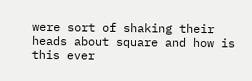were sort of shaking their heads about square and how is this ever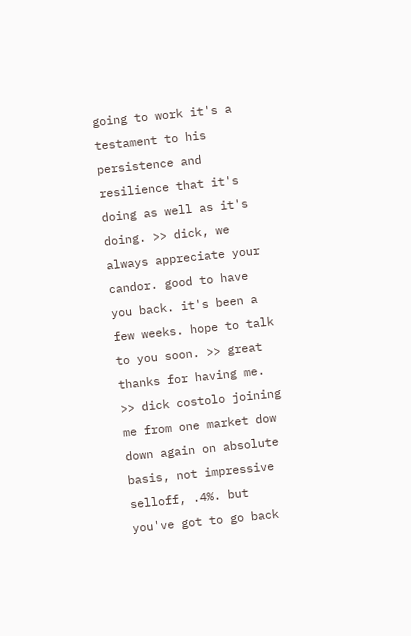going to work it's a testament to his persistence and resilience that it's doing as well as it's doing. >> dick, we always appreciate your candor. good to have you back. it's been a few weeks. hope to talk to you soon. >> great thanks for having me. >> dick costolo joining me from one market dow down again on absolute basis, not impressive selloff, .4%. but you've got to go back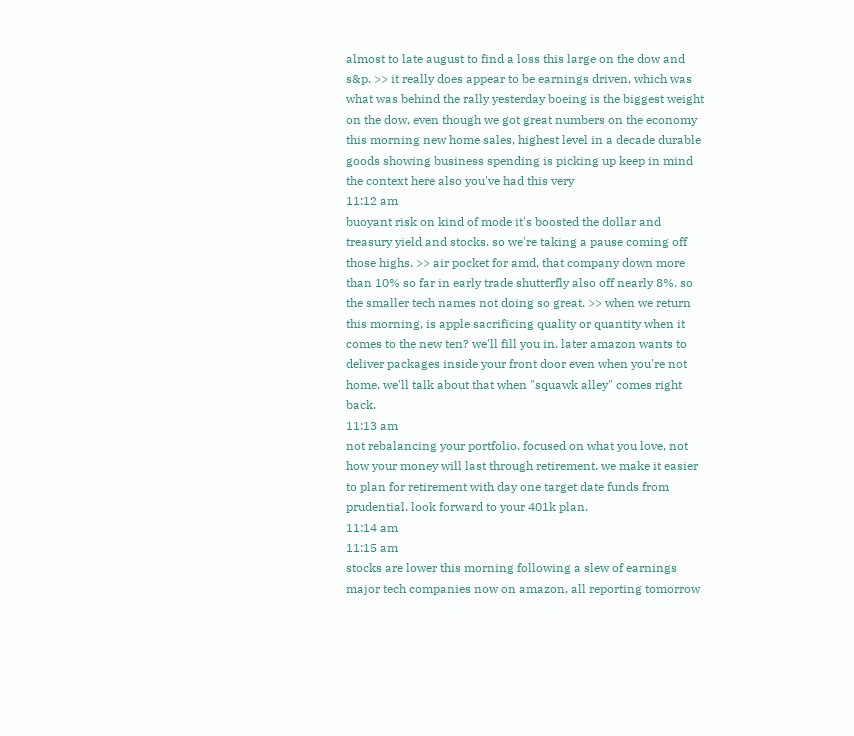almost to late august to find a loss this large on the dow and s&p. >> it really does appear to be earnings driven, which was what was behind the rally yesterday boeing is the biggest weight on the dow, even though we got great numbers on the economy this morning new home sales, highest level in a decade durable goods showing business spending is picking up keep in mind the context here also you've had this very
11:12 am
buoyant risk on kind of mode it's boosted the dollar and treasury yield and stocks. so we're taking a pause coming off those highs. >> air pocket for amd, that company down more than 10% so far in early trade shutterfly also off nearly 8%. so the smaller tech names not doing so great. >> when we return this morning, is apple sacrificing quality or quantity when it comes to the new ten? we'll fill you in. later amazon wants to deliver packages inside your front door even when you're not home. we'll talk about that when "squawk alley" comes right back.
11:13 am
not rebalancing your portfolio. focused on what you love, not how your money will last through retirement. we make it easier to plan for retirement with day one target date funds from prudential. look forward to your 401k plan.
11:14 am
11:15 am
stocks are lower this morning following a slew of earnings major tech companies now on amazon, all reporting tomorrow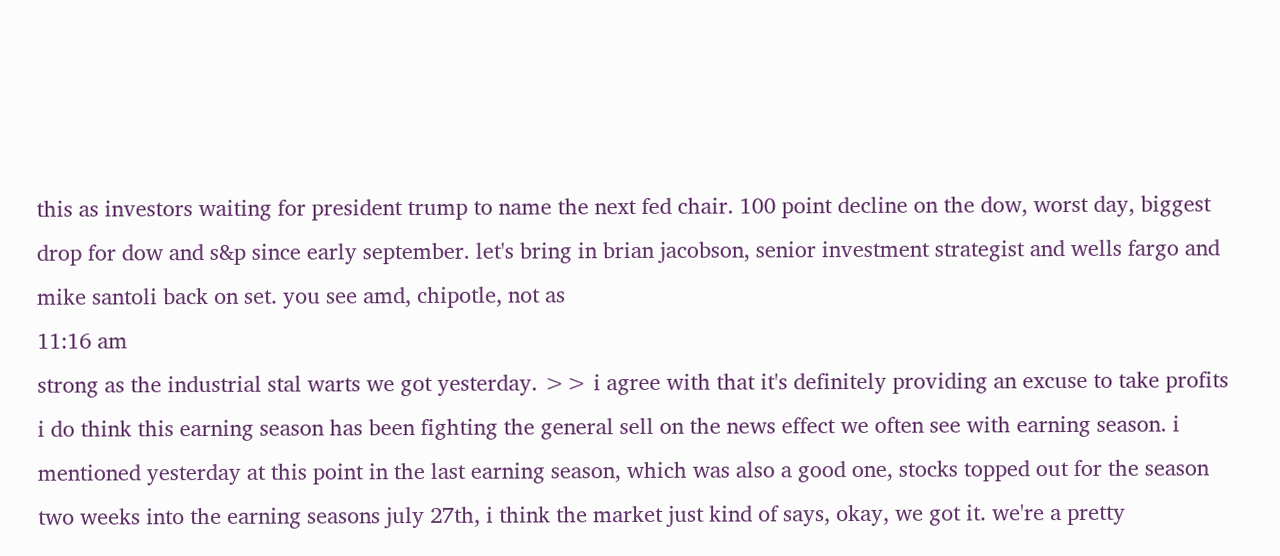this as investors waiting for president trump to name the next fed chair. 100 point decline on the dow, worst day, biggest drop for dow and s&p since early september. let's bring in brian jacobson, senior investment strategist and wells fargo and mike santoli back on set. you see amd, chipotle, not as
11:16 am
strong as the industrial stal warts we got yesterday. >> i agree with that it's definitely providing an excuse to take profits i do think this earning season has been fighting the general sell on the news effect we often see with earning season. i mentioned yesterday at this point in the last earning season, which was also a good one, stocks topped out for the season two weeks into the earning seasons july 27th, i think the market just kind of says, okay, we got it. we're a pretty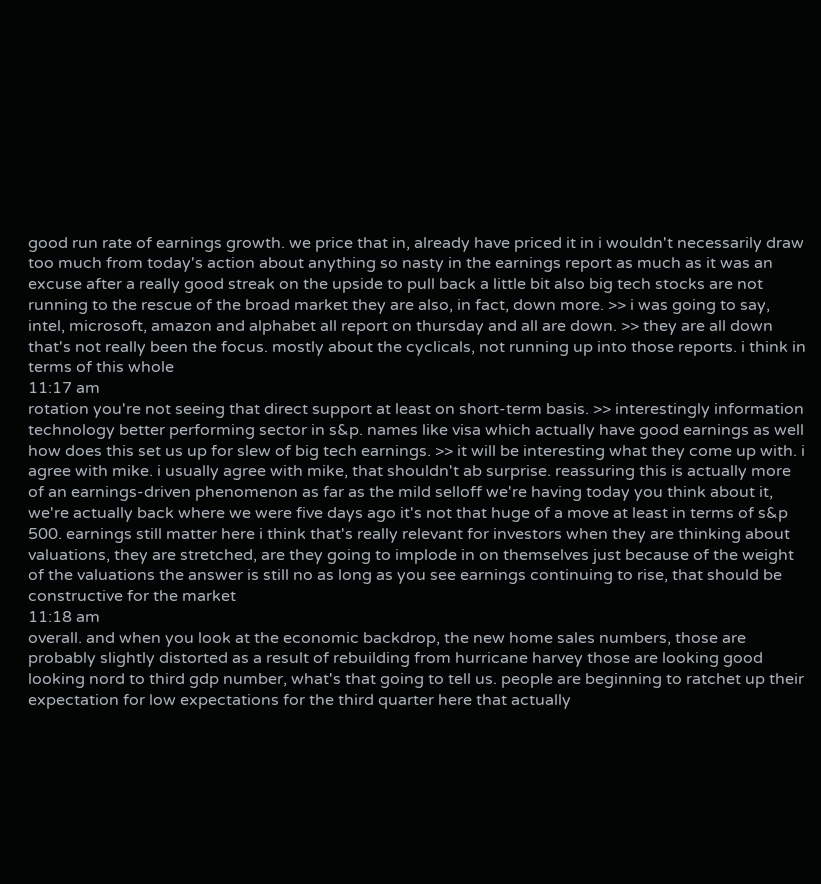good run rate of earnings growth. we price that in, already have priced it in i wouldn't necessarily draw too much from today's action about anything so nasty in the earnings report as much as it was an excuse after a really good streak on the upside to pull back a little bit also big tech stocks are not running to the rescue of the broad market they are also, in fact, down more. >> i was going to say, intel, microsoft, amazon and alphabet all report on thursday and all are down. >> they are all down that's not really been the focus. mostly about the cyclicals, not running up into those reports. i think in terms of this whole
11:17 am
rotation you're not seeing that direct support at least on short-term basis. >> interestingly information technology better performing sector in s&p. names like visa which actually have good earnings as well how does this set us up for slew of big tech earnings. >> it will be interesting what they come up with. i agree with mike. i usually agree with mike, that shouldn't ab surprise. reassuring this is actually more of an earnings-driven phenomenon as far as the mild selloff we're having today you think about it, we're actually back where we were five days ago it's not that huge of a move at least in terms of s&p 500. earnings still matter here i think that's really relevant for investors when they are thinking about valuations, they are stretched, are they going to implode in on themselves just because of the weight of the valuations the answer is still no as long as you see earnings continuing to rise, that should be constructive for the market
11:18 am
overall. and when you look at the economic backdrop, the new home sales numbers, those are probably slightly distorted as a result of rebuilding from hurricane harvey those are looking good looking nord to third gdp number, what's that going to tell us. people are beginning to ratchet up their expectation for low expectations for the third quarter here that actually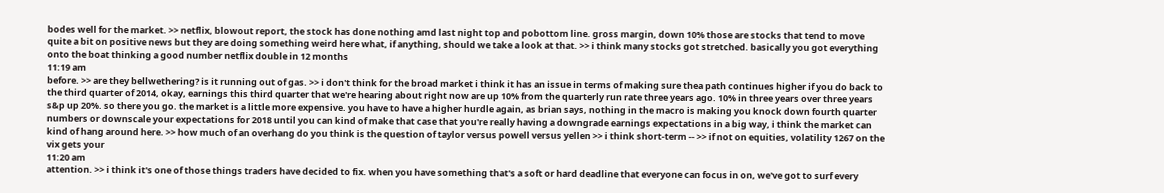bodes well for the market. >> netflix, blowout report, the stock has done nothing amd last night top and pobottom line. gross margin, down 10% those are stocks that tend to move quite a bit on positive news but they are doing something weird here what, if anything, should we take a look at that. >> i think many stocks got stretched. basically you got everything onto the boat thinking a good number netflix double in 12 months
11:19 am
before. >> are they bellwethering? is it running out of gas. >> i don't think for the broad market i think it has an issue in terms of making sure thea path continues higher if you do back to the third quarter of 2014, okay, earnings this third quarter that we're hearing about right now are up 10% from the quarterly run rate three years ago. 10% in three years over three years s&p up 20%. so there you go. the market is a little more expensive. you have to have a higher hurdle again, as brian says, nothing in the macro is making you knock down fourth quarter numbers or downscale your expectations for 2018 until you can kind of make that case that you're really having a downgrade earnings expectations in a big way, i think the market can kind of hang around here. >> how much of an overhang do you think is the question of taylor versus powell versus yellen >> i think short-term -- >> if not on equities, volatility 1267 on the vix gets your
11:20 am
attention. >> i think it's one of those things traders have decided to fix. when you have something that's a soft or hard deadline that everyone can focus in on, we've got to surf every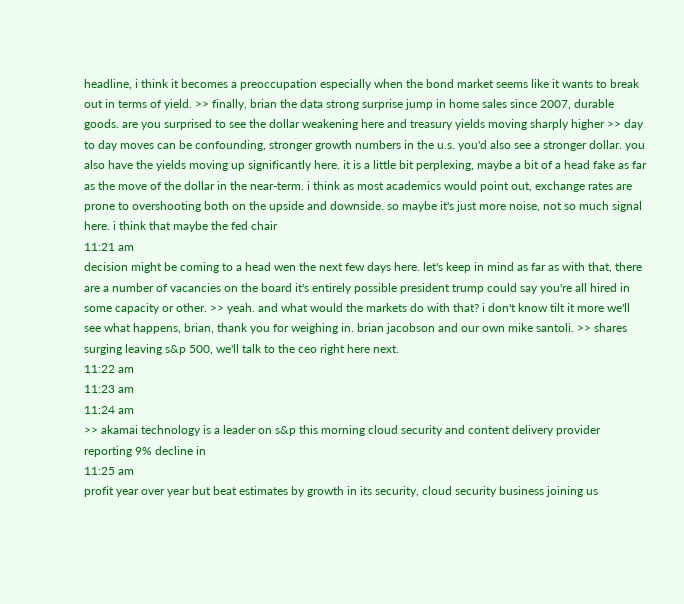headline, i think it becomes a preoccupation especially when the bond market seems like it wants to break out in terms of yield. >> finally, brian the data strong surprise jump in home sales since 2007, durable goods. are you surprised to see the dollar weakening here and treasury yields moving sharply higher >> day to day moves can be confounding, stronger growth numbers in the u.s. you'd also see a stronger dollar. you also have the yields moving up significantly here. it is a little bit perplexing, maybe a bit of a head fake as far as the move of the dollar in the near-term. i think as most academics would point out, exchange rates are prone to overshooting both on the upside and downside. so maybe it's just more noise, not so much signal here. i think that maybe the fed chair
11:21 am
decision might be coming to a head wen the next few days here. let's keep in mind as far as with that, there are a number of vacancies on the board it's entirely possible president trump could say you're all hired in some capacity or other. >> yeah. and what would the markets do with that? i don't know tilt it more we'll see what happens, brian, thank you for weighing in. brian jacobson and our own mike santoli. >> shares surging leaving s&p 500, we'll talk to the ceo right here next.
11:22 am
11:23 am
11:24 am
>> akamai technology is a leader on s&p this morning cloud security and content delivery provider reporting 9% decline in
11:25 am
profit year over year but beat estimates by growth in its security, cloud security business joining us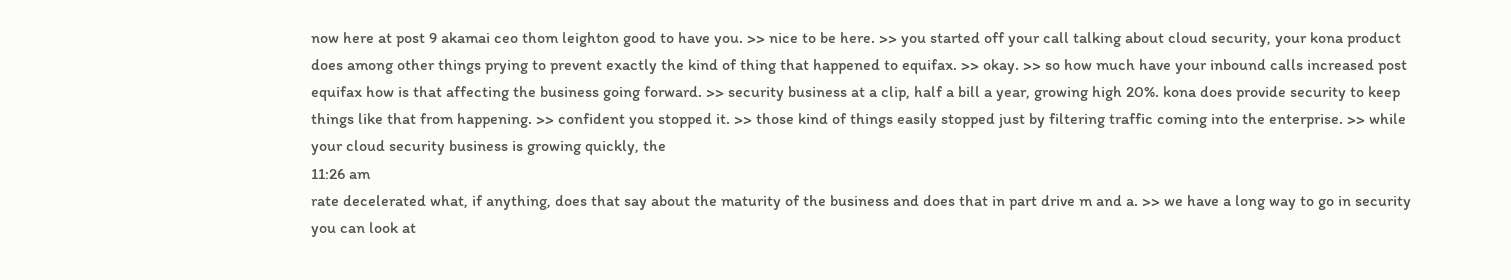now here at post 9 akamai ceo thom leighton good to have you. >> nice to be here. >> you started off your call talking about cloud security, your kona product does among other things prying to prevent exactly the kind of thing that happened to equifax. >> okay. >> so how much have your inbound calls increased post equifax how is that affecting the business going forward. >> security business at a clip, half a bill a year, growing high 20%. kona does provide security to keep things like that from happening. >> confident you stopped it. >> those kind of things easily stopped just by filtering traffic coming into the enterprise. >> while your cloud security business is growing quickly, the
11:26 am
rate decelerated what, if anything, does that say about the maturity of the business and does that in part drive m and a. >> we have a long way to go in security you can look at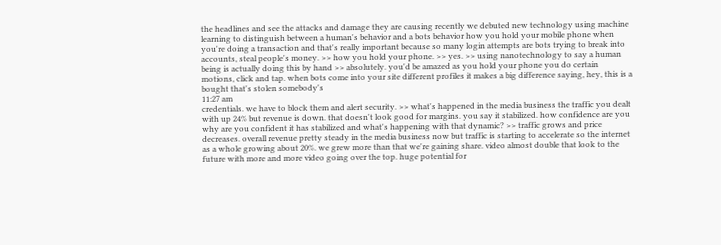the headlines and see the attacks and damage they are causing recently we debuted new technology using machine learning to distinguish between a human's behavior and a bots behavior how you hold your mobile phone when you're doing a transaction and that's really important because so many login attempts are bots trying to break into accounts, steal people's money. >> how you hold your phone. >> yes. >> using nanotechnology to say a human being is actually doing this by hand >> absolutely. you'd be amazed as you hold your phone you do certain motions, click and tap. when bots come into your site different profiles it makes a big difference saying, hey, this is a bought that's stolen somebody's
11:27 am
credentials. we have to block them and alert security. >> what's happened in the media business the traffic you dealt with up 24% but revenue is down. that doesn't look good for margins. you say it stabilized. how confidence are you why are you confident it has stabilized and what's happening with that dynamic? >> traffic grows and price decreases. overall revenue pretty steady in the media business now but traffic is starting to accelerate so the internet as a whole growing about 20%. we grew more than that we're gaining share. video almost double that look to the future with more and more video going over the top. huge potential for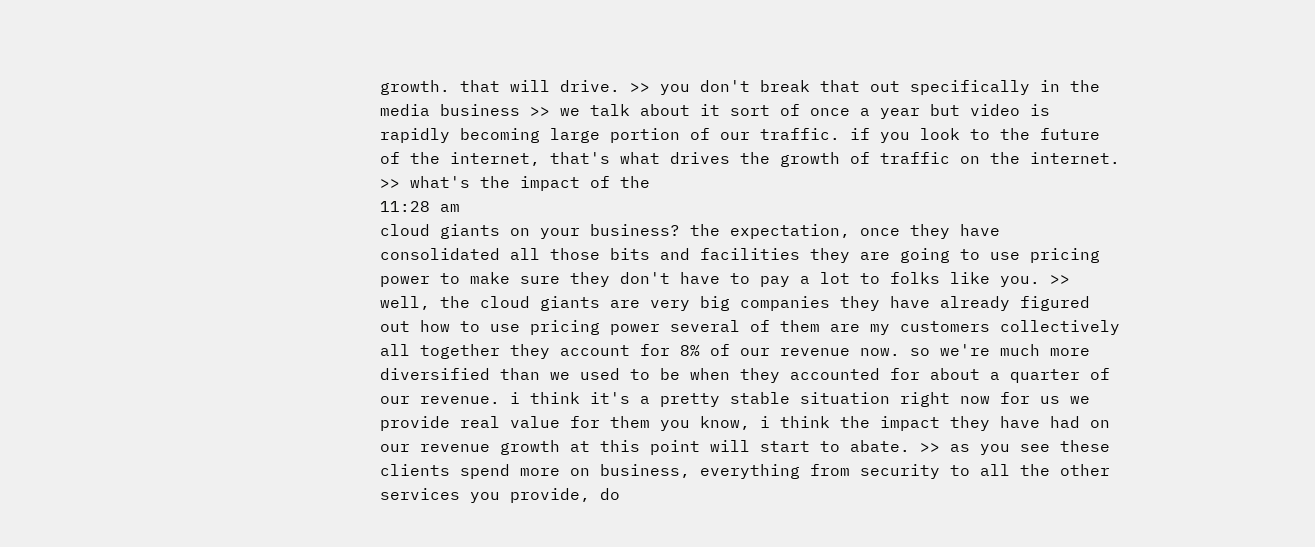growth. that will drive. >> you don't break that out specifically in the media business >> we talk about it sort of once a year but video is rapidly becoming large portion of our traffic. if you look to the future of the internet, that's what drives the growth of traffic on the internet. >> what's the impact of the
11:28 am
cloud giants on your business? the expectation, once they have consolidated all those bits and facilities they are going to use pricing power to make sure they don't have to pay a lot to folks like you. >> well, the cloud giants are very big companies they have already figured out how to use pricing power several of them are my customers collectively all together they account for 8% of our revenue now. so we're much more diversified than we used to be when they accounted for about a quarter of our revenue. i think it's a pretty stable situation right now for us we provide real value for them you know, i think the impact they have had on our revenue growth at this point will start to abate. >> as you see these clients spend more on business, everything from security to all the other services you provide, do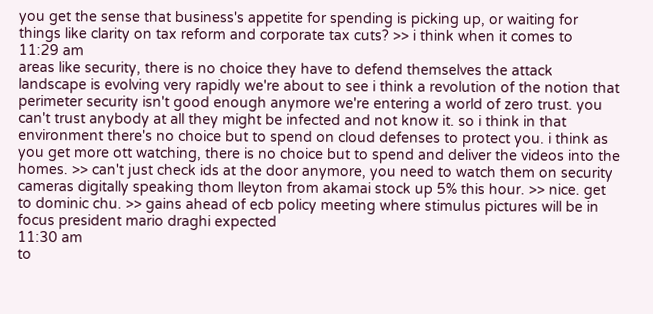you get the sense that business's appetite for spending is picking up, or waiting for things like clarity on tax reform and corporate tax cuts? >> i think when it comes to
11:29 am
areas like security, there is no choice they have to defend themselves the attack landscape is evolving very rapidly we're about to see i think a revolution of the notion that perimeter security isn't good enough anymore we're entering a world of zero trust. you can't trust anybody at all they might be infected and not know it. so i think in that environment there's no choice but to spend on cloud defenses to protect you. i think as you get more ott watching, there is no choice but to spend and deliver the videos into the homes. >> can't just check ids at the door anymore, you need to watch them on security cameras digitally speaking thom lleyton from akamai stock up 5% this hour. >> nice. get to dominic chu. >> gains ahead of ecb policy meeting where stimulus pictures will be in focus president mario draghi expected
11:30 am
to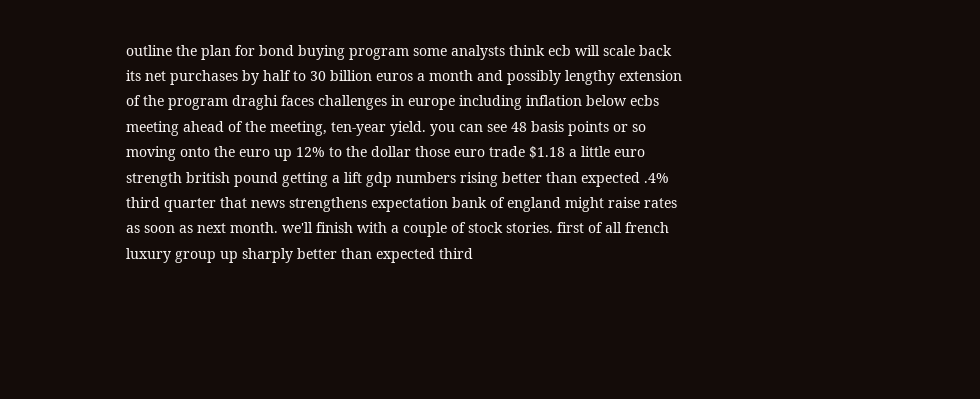outline the plan for bond buying program some analysts think ecb will scale back its net purchases by half to 30 billion euros a month and possibly lengthy extension of the program draghi faces challenges in europe including inflation below ecbs meeting ahead of the meeting, ten-year yield. you can see 48 basis points or so moving onto the euro up 12% to the dollar those euro trade $1.18 a little euro strength british pound getting a lift gdp numbers rising better than expected .4% third quarter that news strengthens expectation bank of england might raise rates as soon as next month. we'll finish with a couple of stock stories. first of all french luxury group up sharply better than expected third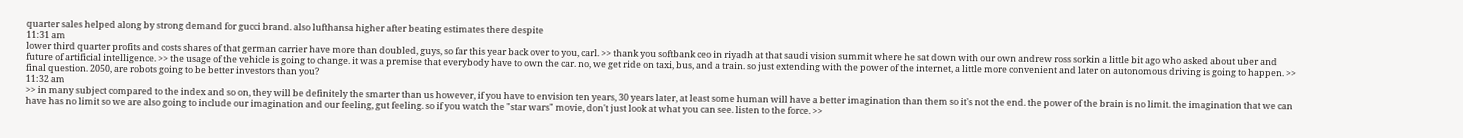quarter sales helped along by strong demand for gucci brand. also lufthansa higher after beating estimates there despite
11:31 am
lower third quarter profits and costs shares of that german carrier have more than doubled, guys, so far this year back over to you, carl. >> thank you softbank ceo in riyadh at that saudi vision summit where he sat down with our own andrew ross sorkin a little bit ago who asked about uber and future of artificial intelligence. >> the usage of the vehicle is going to change. it was a premise that everybody have to own the car. no, we get ride on taxi, bus, and a train. so just extending with the power of the internet, a little more convenient and later on autonomous driving is going to happen. >> final question. 2050, are robots going to be better investors than you?
11:32 am
>> in many subject compared to the index and so on, they will be definitely the smarter than us however, if you have to envision ten years, 30 years later, at least some human will have a better imagination than them so it's not the end. the power of the brain is no limit. the imagination that we can have has no limit so we are also going to include our imagination and our feeling, gut feeling. so if you watch the "star wars" movie, don't just look at what you can see. listen to the force. >>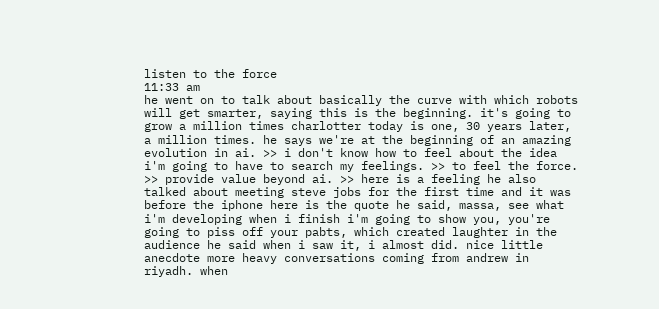listen to the force
11:33 am
he went on to talk about basically the curve with which robots will get smarter, saying this is the beginning. it's going to grow a million times charlotter today is one, 30 years later, a million times. he says we're at the beginning of an amazing evolution in ai. >> i don't know how to feel about the idea i'm going to have to search my feelings. >> to feel the force. >> provide value beyond ai. >> here is a feeling he also talked about meeting steve jobs for the first time and it was before the iphone here is the quote he said, massa, see what i'm developing when i finish i'm going to show you, you're going to piss off your pabts, which created laughter in the audience he said when i saw it, i almost did. nice little anecdote more heavy conversations coming from andrew in riyadh. when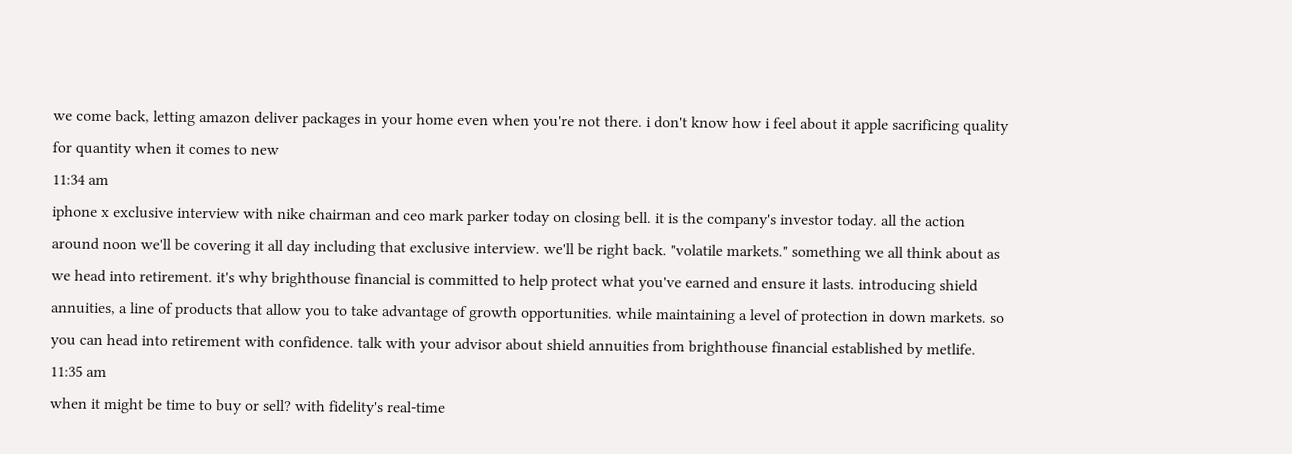we come back, letting amazon deliver packages in your home even when you're not there. i don't know how i feel about it apple sacrificing quality for quantity when it comes to new
11:34 am
iphone x exclusive interview with nike chairman and ceo mark parker today on closing bell. it is the company's investor today. all the action around noon we'll be covering it all day including that exclusive interview. we'll be right back. "volatile markets." something we all think about as we head into retirement. it's why brighthouse financial is committed to help protect what you've earned and ensure it lasts. introducing shield annuities, a line of products that allow you to take advantage of growth opportunities. while maintaining a level of protection in down markets. so you can head into retirement with confidence. talk with your advisor about shield annuities from brighthouse financial established by metlife.
11:35 am
when it might be time to buy or sell? with fidelity's real-time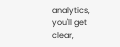analytics, you'll get clear,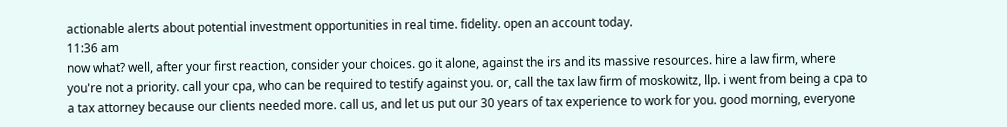actionable alerts about potential investment opportunities in real time. fidelity. open an account today.
11:36 am
now what? well, after your first reaction, consider your choices. go it alone, against the irs and its massive resources. hire a law firm, where you're not a priority. call your cpa, who can be required to testify against you. or, call the tax law firm of moskowitz, llp. i went from being a cpa to a tax attorney because our clients needed more. call us, and let us put our 30 years of tax experience to work for you. good morning, everyone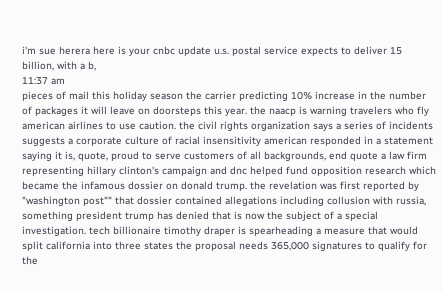i'm sue herera here is your cnbc update u.s. postal service expects to deliver 15 billion, with a b,
11:37 am
pieces of mail this holiday season the carrier predicting 10% increase in the number of packages it will leave on doorsteps this year. the naacp is warning travelers who fly american airlines to use caution. the civil rights organization says a series of incidents suggests a corporate culture of racial insensitivity american responded in a statement saying it is, quote, proud to serve customers of all backgrounds, end quote a law firm representing hillary clinton's campaign and dnc helped fund opposition research which became the infamous dossier on donald trump. the revelation was first reported by "washington post"" that dossier contained allegations including collusion with russia, something president trump has denied that is now the subject of a special investigation. tech billionaire timothy draper is spearheading a measure that would split california into three states the proposal needs 365,000 signatures to qualify for the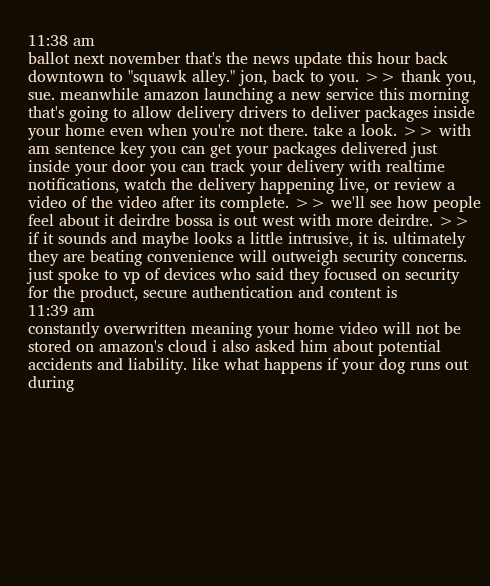11:38 am
ballot next november that's the news update this hour back downtown to "squawk alley." jon, back to you. >> thank you, sue. meanwhile amazon launching a new service this morning that's going to allow delivery drivers to deliver packages inside your home even when you're not there. take a look. >> with am sentence key you can get your packages delivered just inside your door you can track your delivery with realtime notifications, watch the delivery happening live, or review a video of the video after its complete. >> we'll see how people feel about it deirdre bossa is out west with more deirdre. >> if it sounds and maybe looks a little intrusive, it is. ultimately they are beating convenience will outweigh security concerns. just spoke to vp of devices who said they focused on security for the product, secure authentication and content is
11:39 am
constantly overwritten meaning your home video will not be stored on amazon's cloud i also asked him about potential accidents and liability. like what happens if your dog runs out during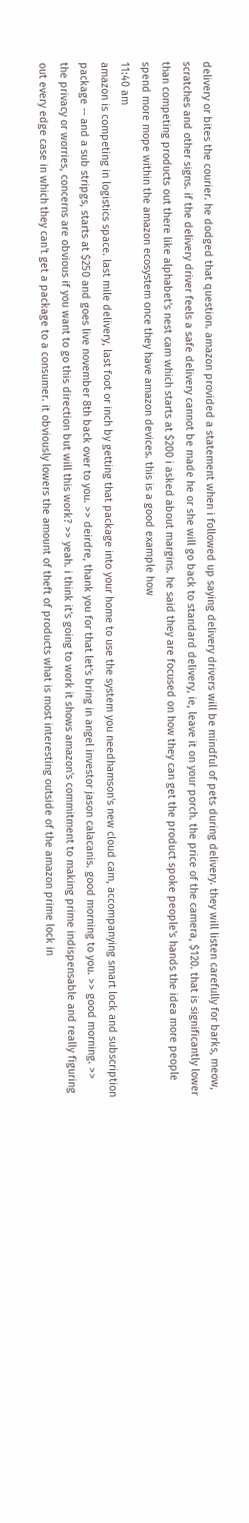delivery or bites the courier. he dodged that question. amazon provided a statement when i followed up saying delivery drivers will be mindful of pets during delivery. they will listen carefully for barks, meow, scratches and other signs. if the delivery driver feels a safe delivery cannot be made he or she will go back to standard delivery, ie, leave it on your porch. the price of the camera, $120. that is significantly lower than competing products out there like alphabet's nest cam which starts at $200 i asked about margins. he said they are focused on how they can get the product spoke people's hands the idea more people spend more mope within the amazon ecosystem once they have amazon devices. this is a good example how
11:40 am
amazon is competing in logistics space. last mile delivery, last foot or inch by getting that package into your home to use the system you needhamson's new cloud cam, accompanying smart lock and subscription package -- and a sub stripgs, starts at $250 and goes live november 8th back over to you. >> deirdre, thank you for that let's bring in angel investor jason calacanis. good morning to you. >> good morning. >> the privacy or worries, concerns are obvious if you want to go this direction but will this work? >> yeah. i think it's going to work it shows amazon's commitment to making prime indispensable and really figuring out every edge case in which they can't get a package to a consumer. it obviously lowers the amount of theft of products what is most interesting outside of the amazon prime lock in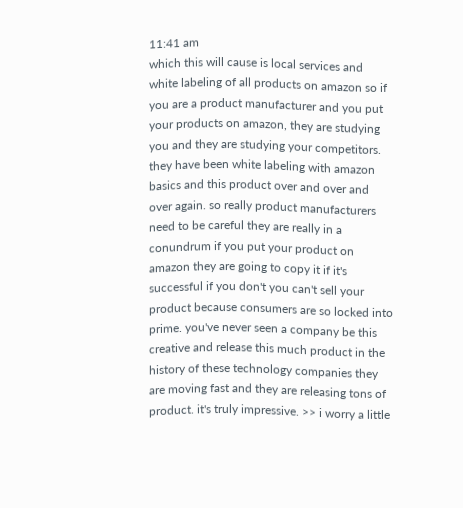11:41 am
which this will cause is local services and white labeling of all products on amazon so if you are a product manufacturer and you put your products on amazon, they are studying you and they are studying your competitors. they have been white labeling with amazon basics and this product over and over and over again. so really product manufacturers need to be careful they are really in a conundrum if you put your product on amazon they are going to copy it if it's successful if you don't you can't sell your product because consumers are so locked into prime. you've never seen a company be this creative and release this much product in the history of these technology companies they are moving fast and they are releasing tons of product. it's truly impressive. >> i worry a little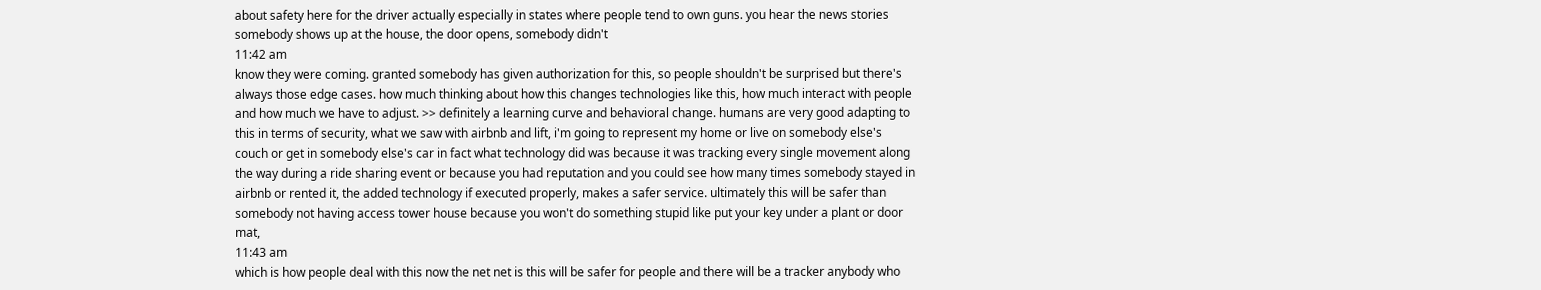about safety here for the driver actually especially in states where people tend to own guns. you hear the news stories somebody shows up at the house, the door opens, somebody didn't
11:42 am
know they were coming. granted somebody has given authorization for this, so people shouldn't be surprised but there's always those edge cases. how much thinking about how this changes technologies like this, how much interact with people and how much we have to adjust. >> definitely a learning curve and behavioral change. humans are very good adapting to this in terms of security, what we saw with airbnb and lift, i'm going to represent my home or live on somebody else's couch or get in somebody else's car in fact what technology did was because it was tracking every single movement along the way during a ride sharing event or because you had reputation and you could see how many times somebody stayed in airbnb or rented it, the added technology if executed properly, makes a safer service. ultimately this will be safer than somebody not having access tower house because you won't do something stupid like put your key under a plant or door mat,
11:43 am
which is how people deal with this now the net net is this will be safer for people and there will be a tracker anybody who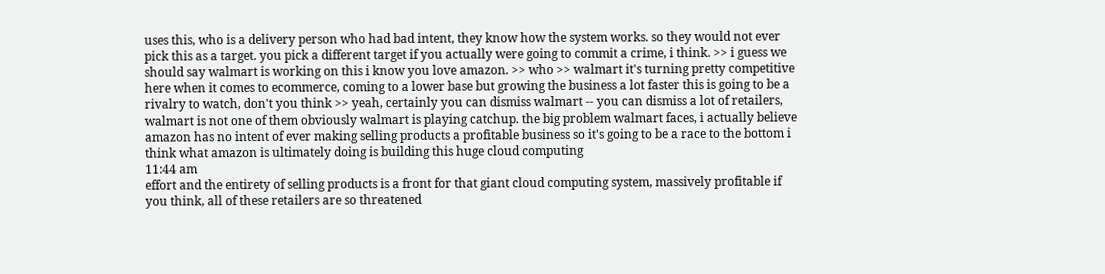uses this, who is a delivery person who had bad intent, they know how the system works. so they would not ever pick this as a target. you pick a different target if you actually were going to commit a crime, i think. >> i guess we should say walmart is working on this i know you love amazon. >> who >> walmart it's turning pretty competitive here when it comes to ecommerce, coming to a lower base but growing the business a lot faster this is going to be a rivalry to watch, don't you think >> yeah, certainly you can dismiss walmart -- you can dismiss a lot of retailers, walmart is not one of them obviously walmart is playing catchup. the big problem walmart faces, i actually believe amazon has no intent of ever making selling products a profitable business so it's going to be a race to the bottom i think what amazon is ultimately doing is building this huge cloud computing
11:44 am
effort and the entirety of selling products is a front for that giant cloud computing system, massively profitable if you think, all of these retailers are so threatened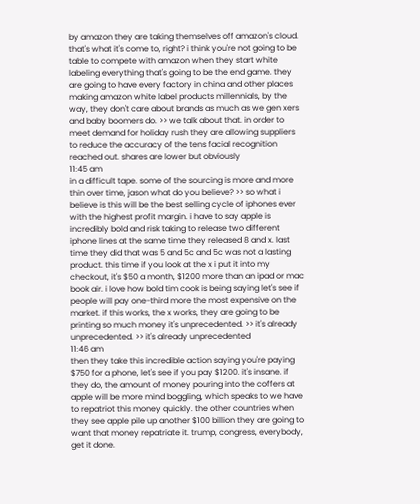by amazon they are taking themselves off amazon's cloud. that's what it's come to, right? i think you're not going to be table to compete with amazon when they start white labeling everything that's going to be the end game. they are going to have every factory in china and other places making amazon white label products millennials, by the way, they don't care about brands as much as we gen xers and baby boomers do. >> we talk about that. in order to meet demand for holiday rush they are allowing suppliers to reduce the accuracy of the tens facial recognition reached out. shares are lower but obviously
11:45 am
in a difficult tape. some of the sourcing is more and more thin over time, jason what do you believe? >> so what i believe is this will be the best selling cycle of iphones ever with the highest profit margin. i have to say apple is incredibly bold and risk taking to release two different iphone lines at the same time they released 8 and x. last time they did that was 5 and 5c and 5c was not a lasting product. this time if you look at the x i put it into my checkout, it's $50 a month, $1200 more than an ipad or mac book air. i love how bold tim cook is being saying let's see if people will pay one-third more the most expensive on the market. if this works, the x works, they are going to be printing so much money it's unprecedented. >> it's already unprecedented. >> it's already unprecedented
11:46 am
then they take this incredible action saying you're paying $750 for a phone, let's see if you pay $1200. it's insane. if they do, the amount of money pouring into the coffers at apple will be more mind boggling, which speaks to we have to repatriot this money quickly. the other countries when they see apple pile up another $100 billion they are going to want that money repatriate it. trump, congress, everybody, get it done.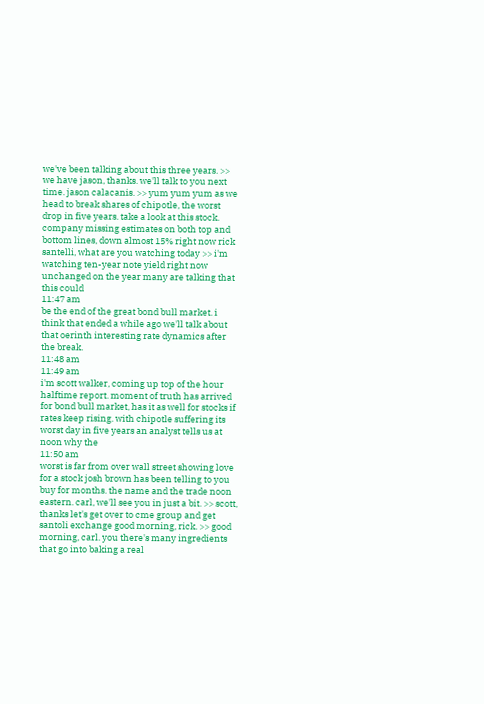we've been talking about this three years. >> we have jason, thanks. we'll talk to you next time. jason calacanis. >> yum yum yum as we head to break shares of chipotle, the worst drop in five years. take a look at this stock. company missing estimates on both top and bottom lines, down almost 15% right now rick santelli, what are you watching today >> i'm watching ten-year note yield right now unchanged on the year many are talking that this could
11:47 am
be the end of the great bond bull market. i think that ended a while ago we'll talk about that oerinth interesting rate dynamics after the break.
11:48 am
11:49 am
i'm scott walker, coming up top of the hour halftime report. moment of truth has arrived for bond bull market, has it as well for stocks if rates keep rising. with chipotle suffering its worst day in five years an analyst tells us at noon why the
11:50 am
worst is far from over wall street showing love for a stock josh brown has been telling to you buy for months. the name and the trade noon eastern. carl, we'll see you in just a bit. >> scott, thanks let's get over to cme group and get santoli exchange good morning, rick. >> good morning, carl. you there's many ingredients that go into baking a real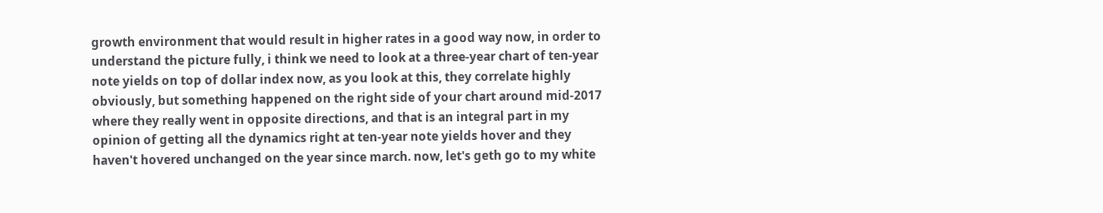growth environment that would result in higher rates in a good way now, in order to understand the picture fully, i think we need to look at a three-year chart of ten-year note yields on top of dollar index now, as you look at this, they correlate highly obviously, but something happened on the right side of your chart around mid-2017 where they really went in opposite directions, and that is an integral part in my opinion of getting all the dynamics right at ten-year note yields hover and they haven't hovered unchanged on the year since march. now, let's geth go to my white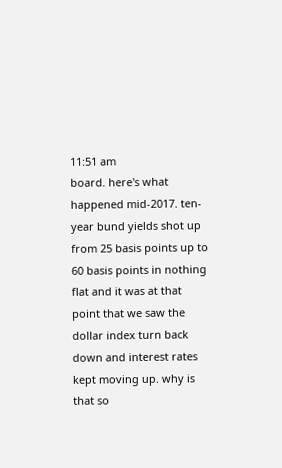11:51 am
board. here's what happened mid-2017. ten-year bund yields shot up from 25 basis points up to 60 basis points in nothing flat and it was at that point that we saw the dollar index turn back down and interest rates kept moving up. why is that so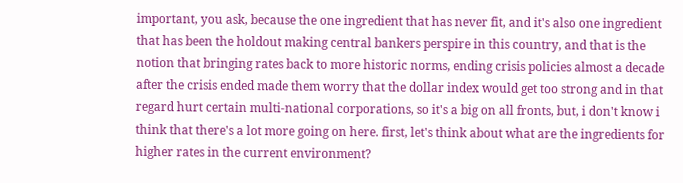important, you ask, because the one ingredient that has never fit, and it's also one ingredient that has been the holdout making central bankers perspire in this country, and that is the notion that bringing rates back to more historic norms, ending crisis policies almost a decade after the crisis ended made them worry that the dollar index would get too strong and in that regard hurt certain multi-national corporations, so it's a big on all fronts, but, i don't know i think that there's a lot more going on here. first, let's think about what are the ingredients for higher rates in the current environment?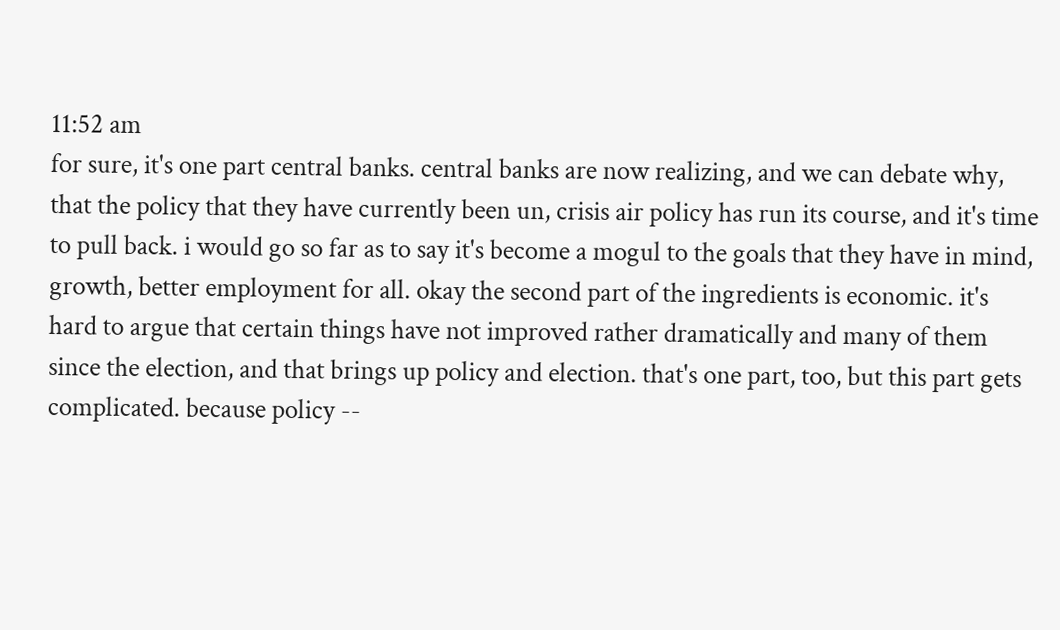11:52 am
for sure, it's one part central banks. central banks are now realizing, and we can debate why, that the policy that they have currently been un, crisis air policy has run its course, and it's time to pull back. i would go so far as to say it's become a mogul to the goals that they have in mind, growth, better employment for all. okay the second part of the ingredients is economic. it's hard to argue that certain things have not improved rather dramatically and many of them since the election, and that brings up policy and election. that's one part, too, but this part gets complicated. because policy --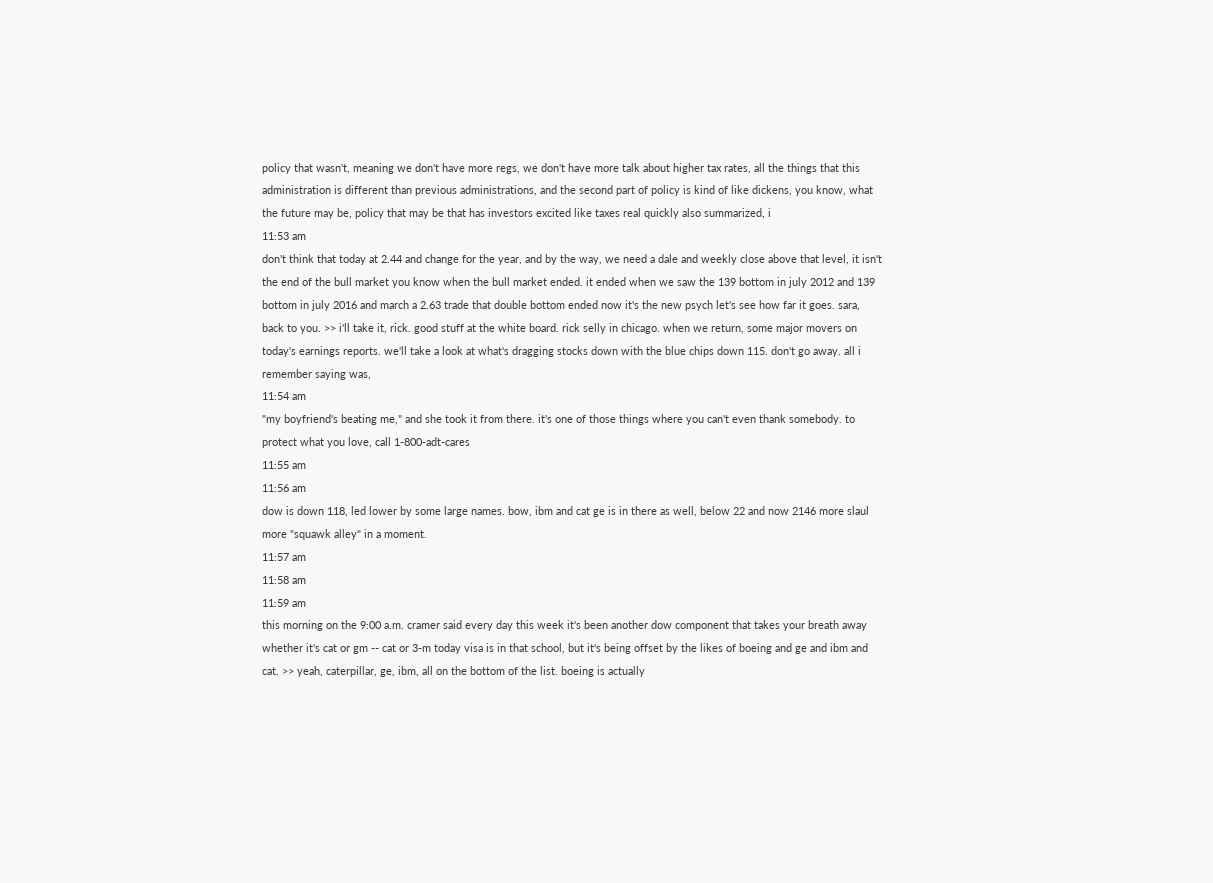policy that wasn't, meaning we don't have more regs, we don't have more talk about higher tax rates, all the things that this administration is different than previous administrations, and the second part of policy is kind of like dickens, you know, what the future may be, policy that may be that has investors excited like taxes real quickly also summarized, i
11:53 am
don't think that today at 2.44 and change for the year, and by the way, we need a dale and weekly close above that level, it isn't the end of the bull market you know when the bull market ended. it ended when we saw the 139 bottom in july 2012 and 139 bottom in july 2016 and march a 2.63 trade that double bottom ended now it's the new psych let's see how far it goes. sara, back to you. >> i'll take it, rick. good stuff at the white board. rick selly in chicago. when we return, some major movers on today's earnings reports. we'll take a look at what's dragging stocks down with the blue chips down 115. don't go away. all i remember saying was,
11:54 am
"my boyfriend's beating me," and she took it from there. it's one of those things where you can't even thank somebody. to protect what you love, call 1-800-adt-cares
11:55 am
11:56 am
dow is down 118, led lower by some large names. bow, ibm and cat ge is in there as well, below 22 and now 2146 more slaul more "squawk alley" in a moment.
11:57 am
11:58 am
11:59 am
this morning on the 9:00 a.m. cramer said every day this week it's been another dow component that takes your breath away whether it's cat or gm -- cat or 3-m today visa is in that school, but it's being offset by the likes of boeing and ge and ibm and cat. >> yeah, caterpillar, ge, ibm, all on the bottom of the list. boeing is actually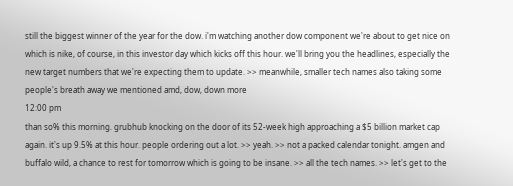still the biggest winner of the year for the dow. i'm watching another dow component we're about to get nice on which is nike, of course, in this investor day which kicks off this hour. we'll bring you the headlines, especially the new target numbers that we're expecting them to update. >> meanwhile, smaller tech names also taking some people's breath away we mentioned amd, dow, down more
12:00 pm
than so% this morning. grubhub knocking on the door of its 52-week high approaching a $5 billion market cap again. it's up 9.5% at this hour. people ordering out a lot. >> yeah. >> not a packed calendar tonight. amgen and buffalo wild, a chance to rest for tomorrow which is going to be insane. >> all the tech names. >> let's get to the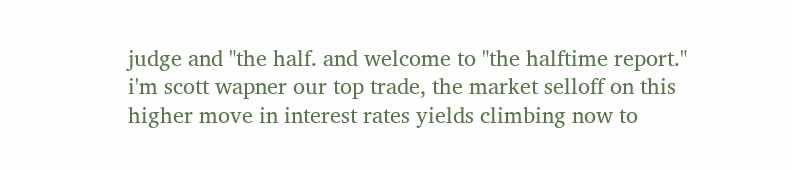judge and "the half. and welcome to "the halftime report." i'm scott wapner our top trade, the market selloff on this higher move in interest rates yields climbing now to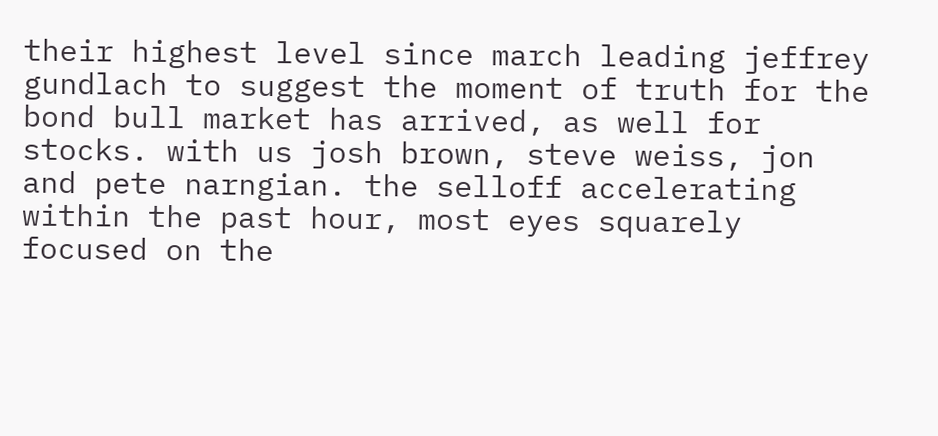their highest level since march leading jeffrey gundlach to suggest the moment of truth for the bond bull market has arrived, as well for stocks. with us josh brown, steve weiss, jon and pete narngian. the selloff accelerating within the past hour, most eyes squarely focused on the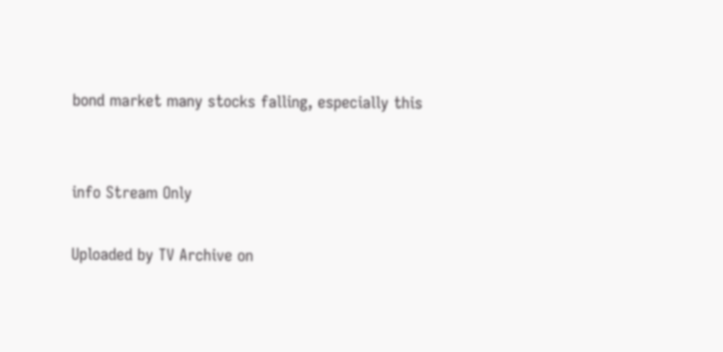bond market many stocks falling, especially this


info Stream Only

Uploaded by TV Archive on